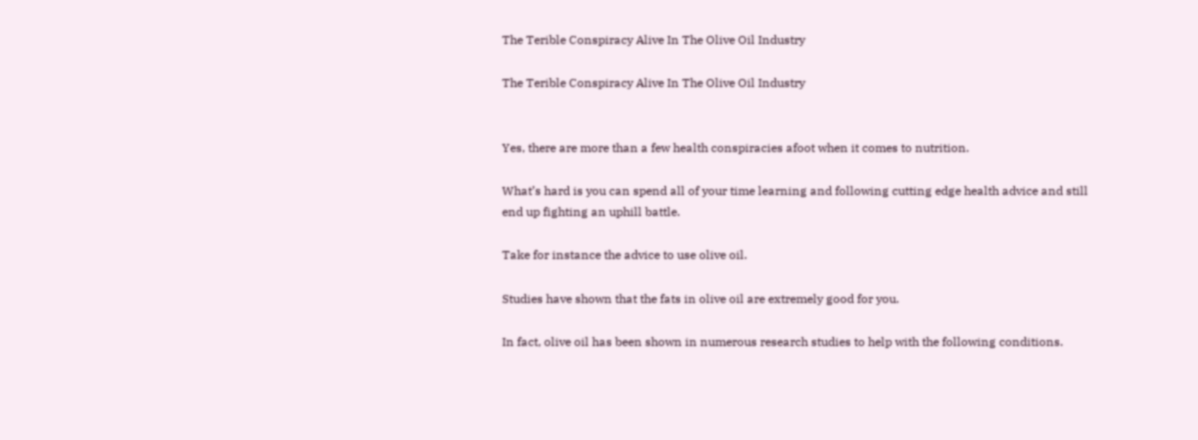The Terible Conspiracy Alive In The Olive Oil Industry

The Terible Conspiracy Alive In The Olive Oil Industry


Yes, there are more than a few health conspiracies afoot when it comes to nutrition.

What’s hard is you can spend all of your time learning and following cutting edge health advice and still end up fighting an uphill battle.

Take for instance the advice to use olive oil.

Studies have shown that the fats in olive oil are extremely good for you.

In fact, olive oil has been shown in numerous research studies to help with the following conditions.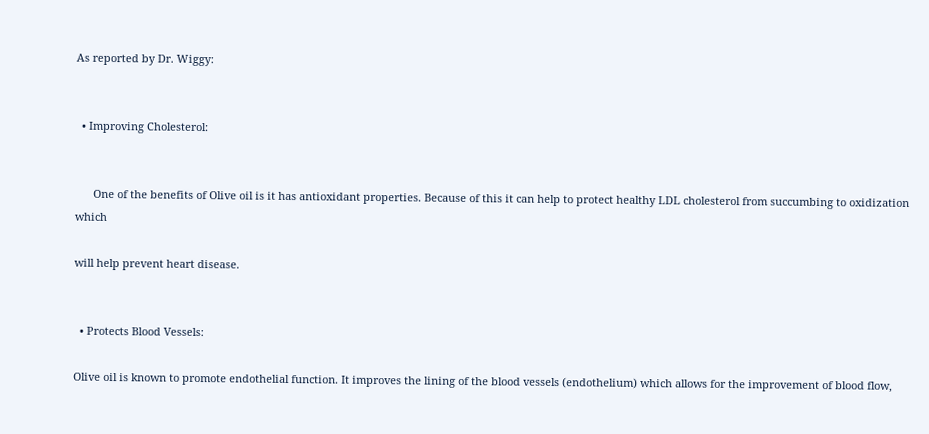As reported by Dr. Wiggy:


  • Improving Cholesterol:


      One of the benefits of Olive oil is it has antioxidant properties. Because of this it can help to protect healthy LDL cholesterol from succumbing to oxidization which

will help prevent heart disease.


  • Protects Blood Vessels:

Olive oil is known to promote endothelial function. It improves the lining of the blood vessels (endothelium) which allows for the improvement of blood flow,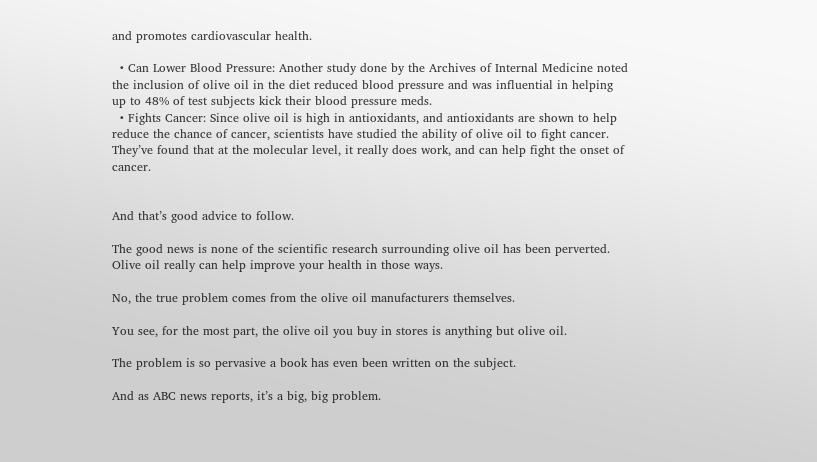and promotes cardiovascular health.

  • Can Lower Blood Pressure: Another study done by the Archives of Internal Medicine noted the inclusion of olive oil in the diet reduced blood pressure and was influential in helping up to 48% of test subjects kick their blood pressure meds.
  • Fights Cancer: Since olive oil is high in antioxidants, and antioxidants are shown to help reduce the chance of cancer, scientists have studied the ability of olive oil to fight cancer. They’ve found that at the molecular level, it really does work, and can help fight the onset of cancer.


And that’s good advice to follow.

The good news is none of the scientific research surrounding olive oil has been perverted. Olive oil really can help improve your health in those ways.

No, the true problem comes from the olive oil manufacturers themselves.

You see, for the most part, the olive oil you buy in stores is anything but olive oil.

The problem is so pervasive a book has even been written on the subject.

And as ABC news reports, it’s a big, big problem.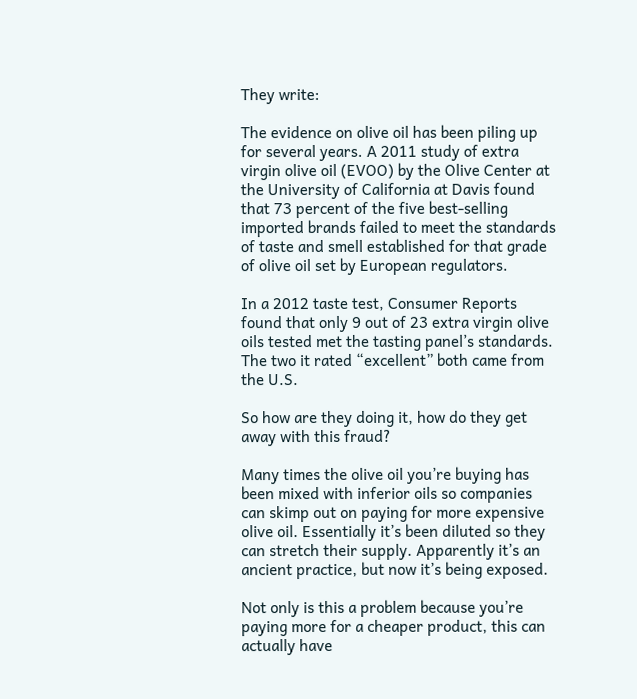They write:

The evidence on olive oil has been piling up for several years. A 2011 study of extra virgin olive oil (EVOO) by the Olive Center at the University of California at Davis found that 73 percent of the five best-selling imported brands failed to meet the standards of taste and smell established for that grade of olive oil set by European regulators.

In a 2012 taste test, Consumer Reports found that only 9 out of 23 extra virgin olive oils tested met the tasting panel’s standards. The two it rated “excellent” both came from the U.S.

So how are they doing it, how do they get away with this fraud?

Many times the olive oil you’re buying has been mixed with inferior oils so companies can skimp out on paying for more expensive olive oil. Essentially it’s been diluted so they can stretch their supply. Apparently it’s an ancient practice, but now it’s being exposed.

Not only is this a problem because you’re paying more for a cheaper product, this can actually have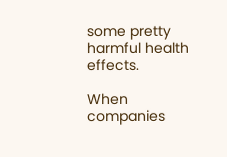some pretty harmful health effects.

When companies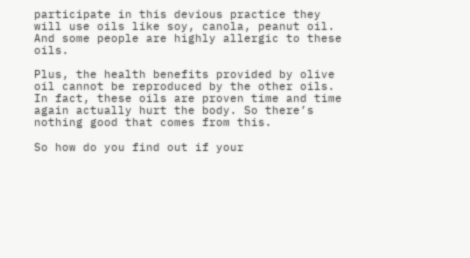participate in this devious practice they will use oils like soy, canola, peanut oil. And some people are highly allergic to these oils.

Plus, the health benefits provided by olive oil cannot be reproduced by the other oils. In fact, these oils are proven time and time again actually hurt the body. So there’s nothing good that comes from this.

So how do you find out if your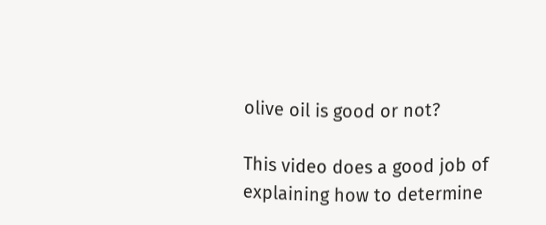olive oil is good or not?

This video does a good job of explaining how to determine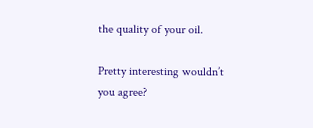the quality of your oil.

Pretty interesting wouldn’t you agree?